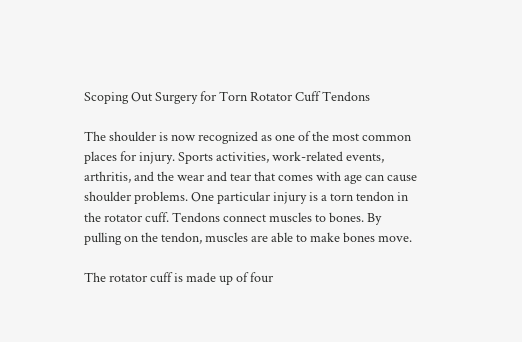Scoping Out Surgery for Torn Rotator Cuff Tendons

The shoulder is now recognized as one of the most common places for injury. Sports activities, work-related events, arthritis, and the wear and tear that comes with age can cause shoulder problems. One particular injury is a torn tendon in the rotator cuff. Tendons connect muscles to bones. By pulling on the tendon, muscles are able to make bones move.

The rotator cuff is made up of four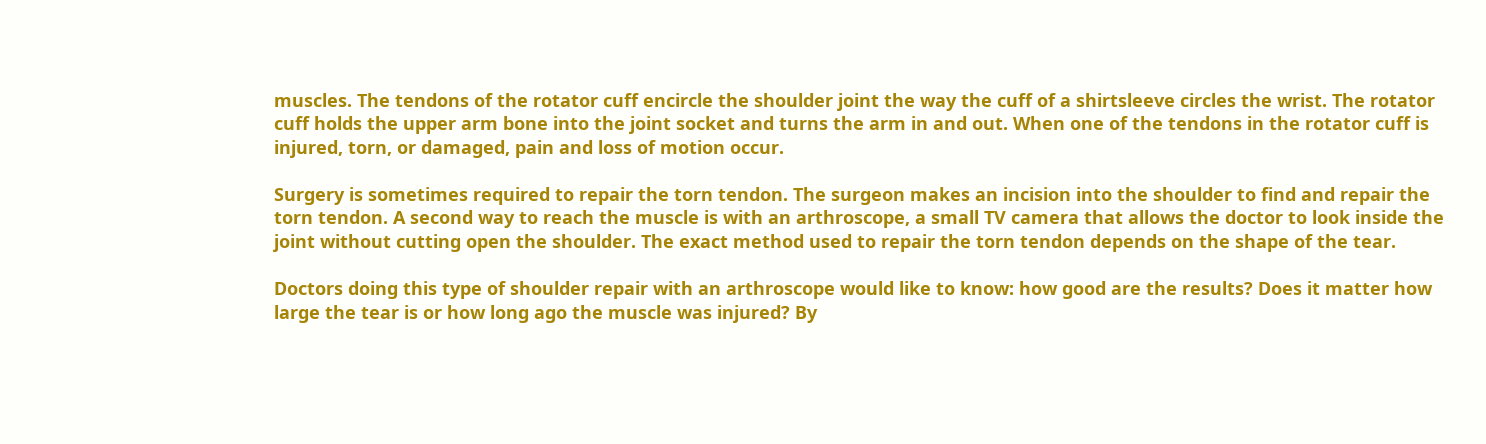muscles. The tendons of the rotator cuff encircle the shoulder joint the way the cuff of a shirtsleeve circles the wrist. The rotator cuff holds the upper arm bone into the joint socket and turns the arm in and out. When one of the tendons in the rotator cuff is injured, torn, or damaged, pain and loss of motion occur.

Surgery is sometimes required to repair the torn tendon. The surgeon makes an incision into the shoulder to find and repair the torn tendon. A second way to reach the muscle is with an arthroscope, a small TV camera that allows the doctor to look inside the joint without cutting open the shoulder. The exact method used to repair the torn tendon depends on the shape of the tear.

Doctors doing this type of shoulder repair with an arthroscope would like to know: how good are the results? Does it matter how large the tear is or how long ago the muscle was injured? By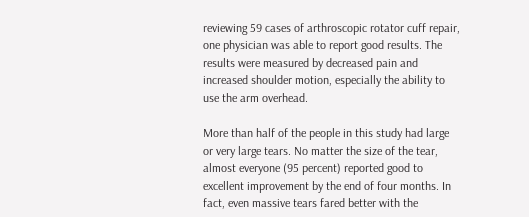reviewing 59 cases of arthroscopic rotator cuff repair, one physician was able to report good results. The results were measured by decreased pain and increased shoulder motion, especially the ability to use the arm overhead.

More than half of the people in this study had large or very large tears. No matter the size of the tear, almost everyone (95 percent) reported good to excellent improvement by the end of four months. In fact, even massive tears fared better with the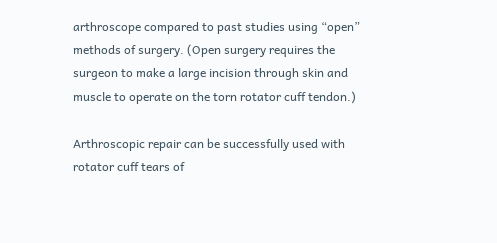arthroscope compared to past studies using “open” methods of surgery. (Open surgery requires the surgeon to make a large incision through skin and muscle to operate on the torn rotator cuff tendon.)

Arthroscopic repair can be successfully used with rotator cuff tears of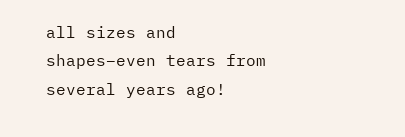all sizes and shapes–even tears from several years ago!